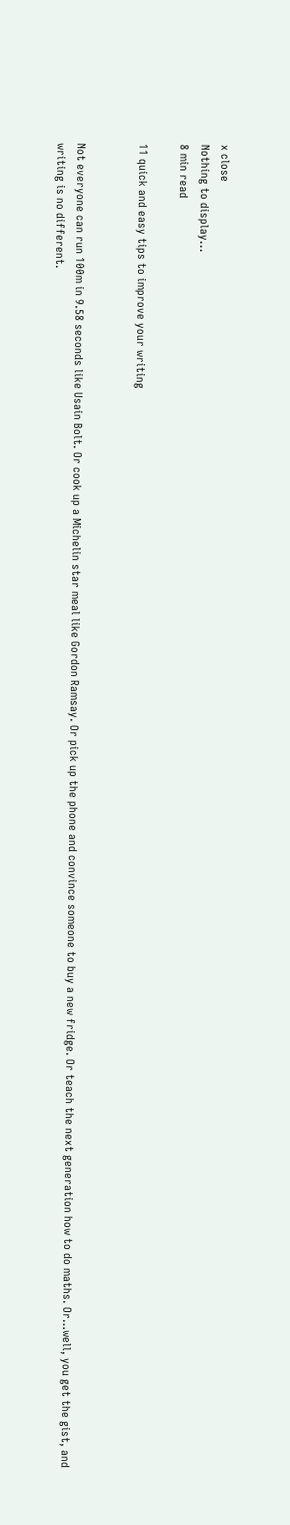x close
Nothing to display...
8 min read

11 quick and easy tips to improve your writing


Not everyone can run 100m in 9.58 seconds like Usain Bolt. Or cook up a Michelin star meal like Gordon Ramsay. Or pick up the phone and convince someone to buy a new fridge. Or teach the next generation how to do maths. Or…well, you get the gist, and writing is no different.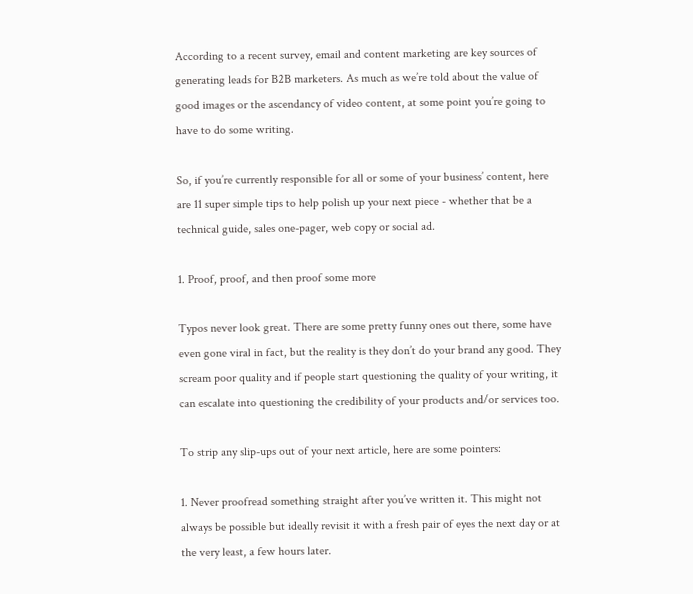According to a recent survey, email and content marketing are key sources of generating leads for B2B marketers. As much as we’re told about the value of good images or the ascendancy of video content, at some point you’re going to have to do some writing.

So, if you’re currently responsible for all or some of your business’ content, here are 11 super simple tips to help polish up your next piece - whether that be a technical guide, sales one-pager, web copy or social ad.

1. Proof, proof, and then proof some more

Typos never look great. There are some pretty funny ones out there, some have even gone viral in fact, but the reality is they don’t do your brand any good. They scream poor quality and if people start questioning the quality of your writing, it can escalate into questioning the credibility of your products and/or services too.

To strip any slip-ups out of your next article, here are some pointers:

1. Never proofread something straight after you’ve written it. This might not always be possible but ideally revisit it with a fresh pair of eyes the next day or at the very least, a few hours later.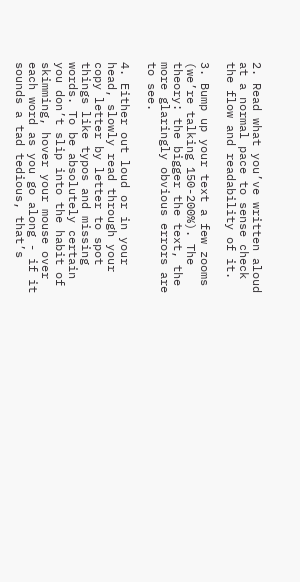2. Read what you’ve written aloud at a normal pace to sense check the flow and readability of it.

3. Bump up your text a few zooms (we’re talking 150-200%). The theory: the bigger the text, the more glaringly obvious errors are to see.

4. Either out loud or in your head, slowly read through your copy letter by letter to spot things like typos and missing words. To be absolutely certain you don’t slip into the habit of skimming, hover your mouse over each word as you go along - if it sounds a tad tedious, that’s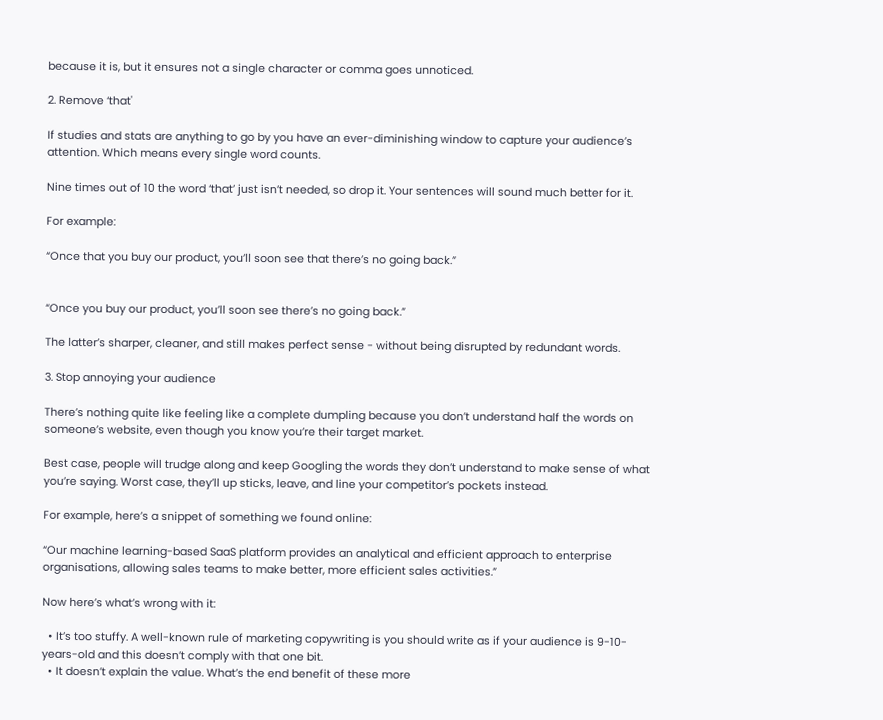because it is, but it ensures not a single character or comma goes unnoticed.

2. Remove ‘that'

If studies and stats are anything to go by you have an ever-diminishing window to capture your audience’s attention. Which means every single word counts.

Nine times out of 10 the word ‘that’ just isn’t needed, so drop it. Your sentences will sound much better for it.

For example:

“Once that you buy our product, you’ll soon see that there’s no going back.”


“Once you buy our product, you’ll soon see there’s no going back.”

The latter’s sharper, cleaner, and still makes perfect sense - without being disrupted by redundant words.

3. Stop annoying your audience

There’s nothing quite like feeling like a complete dumpling because you don’t understand half the words on someone’s website, even though you know you’re their target market.

Best case, people will trudge along and keep Googling the words they don’t understand to make sense of what you’re saying. Worst case, they’ll up sticks, leave, and line your competitor’s pockets instead.

For example, here’s a snippet of something we found online:

“Our machine learning-based SaaS platform provides an analytical and efficient approach to enterprise organisations, allowing sales teams to make better, more efficient sales activities.”

Now here’s what’s wrong with it:

  • It’s too stuffy. A well-known rule of marketing copywriting is you should write as if your audience is 9-10-years-old and this doesn’t comply with that one bit.
  • It doesn’t explain the value. What’s the end benefit of these more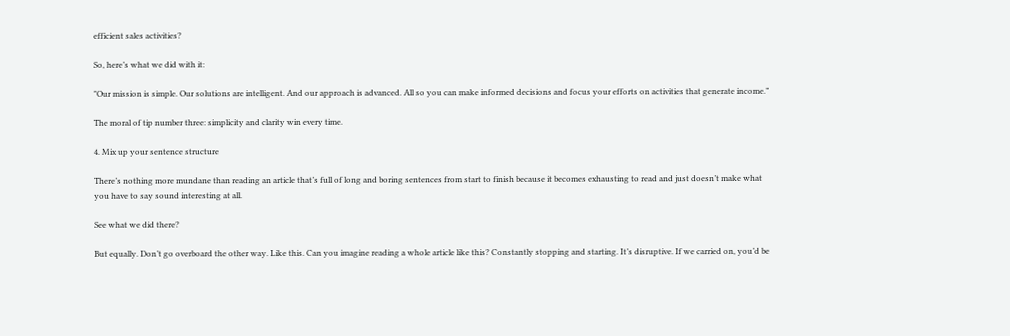efficient sales activities?

So, here’s what we did with it:

"Our mission is simple. Our solutions are intelligent. And our approach is advanced. All so you can make informed decisions and focus your efforts on activities that generate income.”

The moral of tip number three: simplicity and clarity win every time.

4. Mix up your sentence structure

There’s nothing more mundane than reading an article that’s full of long and boring sentences from start to finish because it becomes exhausting to read and just doesn’t make what you have to say sound interesting at all.

See what we did there?

But equally. Don’t go overboard the other way. Like this. Can you imagine reading a whole article like this? Constantly stopping and starting. It’s disruptive. If we carried on, you’d be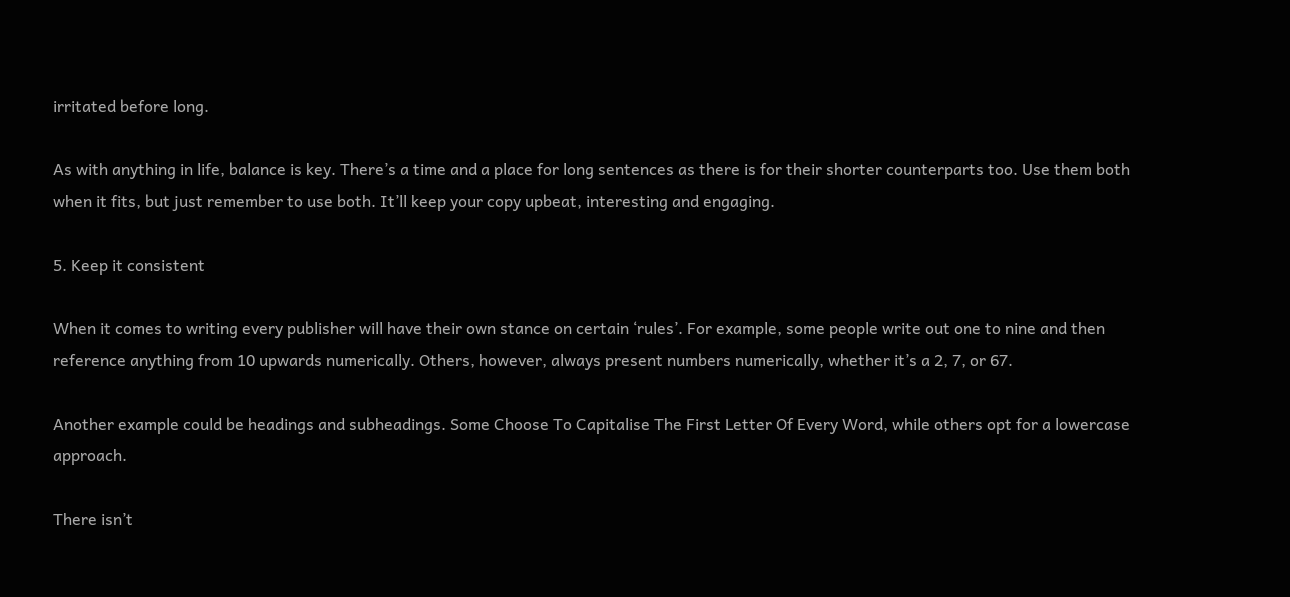irritated before long.

As with anything in life, balance is key. There’s a time and a place for long sentences as there is for their shorter counterparts too. Use them both when it fits, but just remember to use both. It’ll keep your copy upbeat, interesting and engaging.

5. Keep it consistent

When it comes to writing every publisher will have their own stance on certain ‘rules’. For example, some people write out one to nine and then reference anything from 10 upwards numerically. Others, however, always present numbers numerically, whether it’s a 2, 7, or 67.

Another example could be headings and subheadings. Some Choose To Capitalise The First Letter Of Every Word, while others opt for a lowercase approach.

There isn’t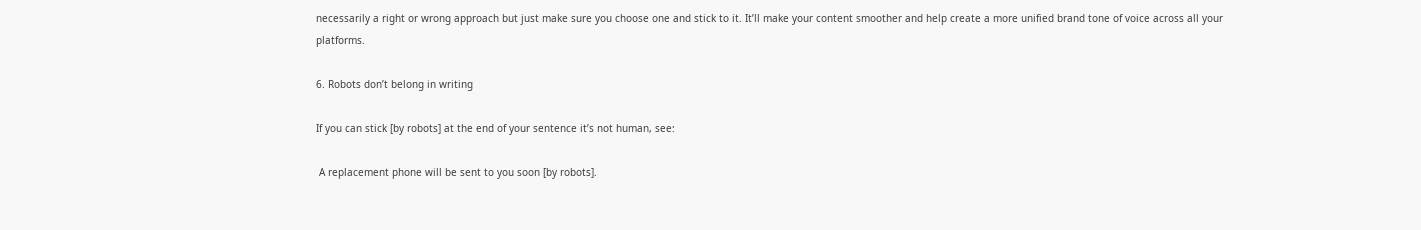necessarily a right or wrong approach but just make sure you choose one and stick to it. It’ll make your content smoother and help create a more unified brand tone of voice across all your platforms.

6. Robots don’t belong in writing

If you can stick [by robots] at the end of your sentence it’s not human, see:

 A replacement phone will be sent to you soon [by robots].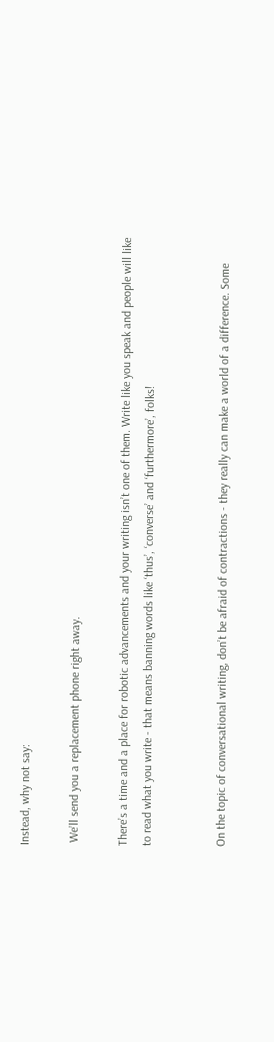Instead, why not say:

 We’ll send you a replacement phone right away.

There’s a time and a place for robotic advancements and your writing isn’t one of them. Write like you speak and people will like to read what you write - that means banning words like ‘thus’, ‘converse’ and ‘furthermore’, folks!


On the topic of conversational writing, don’t be afraid of contractions - they really can make a world of a difference. Some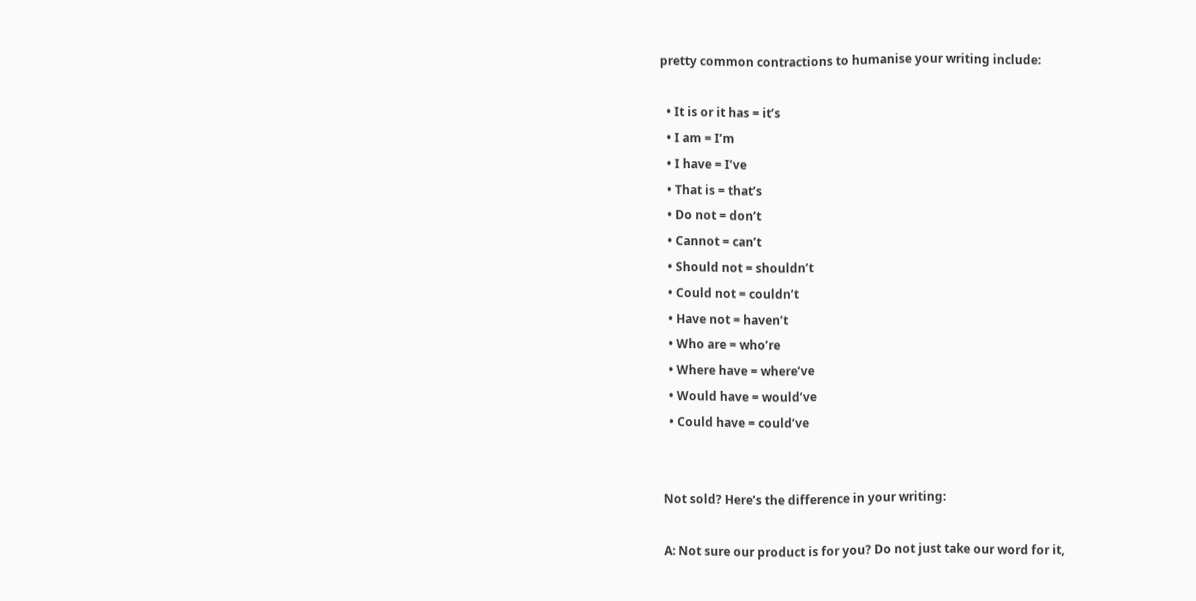pretty common contractions to humanise your writing include:

  • It is or it has = it’s
  • I am = I’m
  • I have = I’ve
  • That is = that’s
  • Do not = don’t
  • Cannot = can’t
  • Should not = shouldn’t
  • Could not = couldn’t
  • Have not = haven’t
  • Who are = who’re
  • Where have = where’ve
  • Would have = would’ve
  • Could have = could’ve


Not sold? Here’s the difference in your writing:

A: Not sure our product is for you? Do not just take our word for it,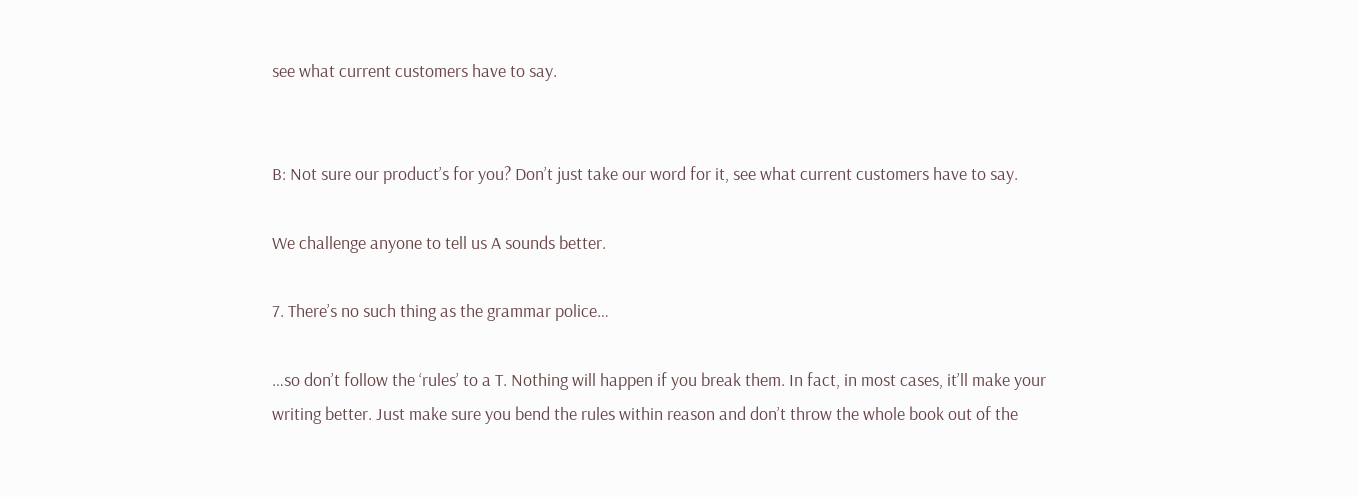see what current customers have to say.


B: Not sure our product’s for you? Don’t just take our word for it, see what current customers have to say.

We challenge anyone to tell us A sounds better.

7. There’s no such thing as the grammar police…

…so don’t follow the ‘rules’ to a T. Nothing will happen if you break them. In fact, in most cases, it’ll make your writing better. Just make sure you bend the rules within reason and don’t throw the whole book out of the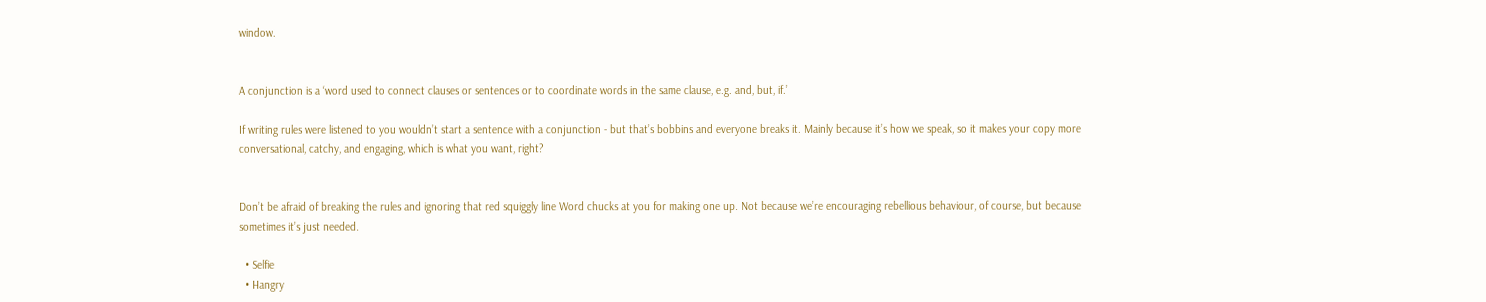window.


A conjunction is a ‘word used to connect clauses or sentences or to coordinate words in the same clause, e.g. and, but, if.’

If writing rules were listened to you wouldn’t start a sentence with a conjunction - but that’s bobbins and everyone breaks it. Mainly because it’s how we speak, so it makes your copy more conversational, catchy, and engaging, which is what you want, right?


Don’t be afraid of breaking the rules and ignoring that red squiggly line Word chucks at you for making one up. Not because we’re encouraging rebellious behaviour, of course, but because sometimes it’s just needed.

  • Selfie
  • Hangry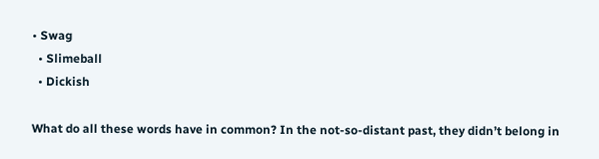• Swag
  • Slimeball
  • Dickish

What do all these words have in common? In the not-so-distant past, they didn’t belong in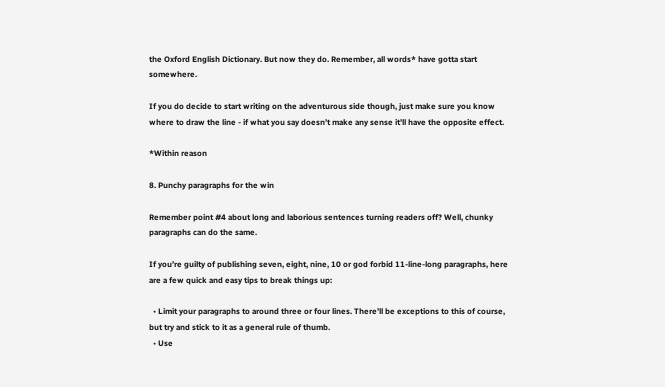the Oxford English Dictionary. But now they do. Remember, all words* have gotta start somewhere.

If you do decide to start writing on the adventurous side though, just make sure you know where to draw the line - if what you say doesn’t make any sense it’ll have the opposite effect.

*Within reason

8. Punchy paragraphs for the win

Remember point #4 about long and laborious sentences turning readers off? Well, chunky paragraphs can do the same.

If you’re guilty of publishing seven, eight, nine, 10 or god forbid 11-line-long paragraphs, here are a few quick and easy tips to break things up:

  • Limit your paragraphs to around three or four lines. There’ll be exceptions to this of course, but try and stick to it as a general rule of thumb.
  • Use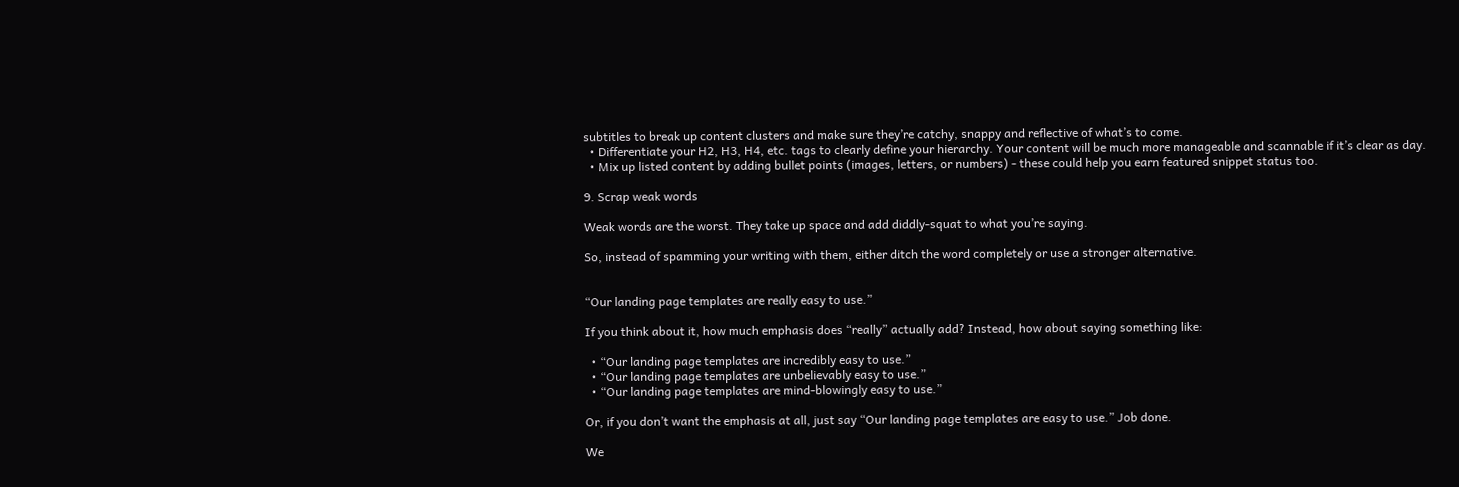subtitles to break up content clusters and make sure they’re catchy, snappy and reflective of what’s to come.
  • Differentiate your H2, H3, H4, etc. tags to clearly define your hierarchy. Your content will be much more manageable and scannable if it’s clear as day.
  • Mix up listed content by adding bullet points (images, letters, or numbers) - these could help you earn featured snippet status too.

9. Scrap weak words

Weak words are the worst. They take up space and add diddly-squat to what you’re saying.

So, instead of spamming your writing with them, either ditch the word completely or use a stronger alternative.


“Our landing page templates are really easy to use.”

If you think about it, how much emphasis does “really” actually add? Instead, how about saying something like:

  • “Our landing page templates are incredibly easy to use.”
  • “Our landing page templates are unbelievably easy to use.”
  • “Our landing page templates are mind-blowingly easy to use.”

Or, if you don’t want the emphasis at all, just say “Our landing page templates are easy to use.” Job done.

We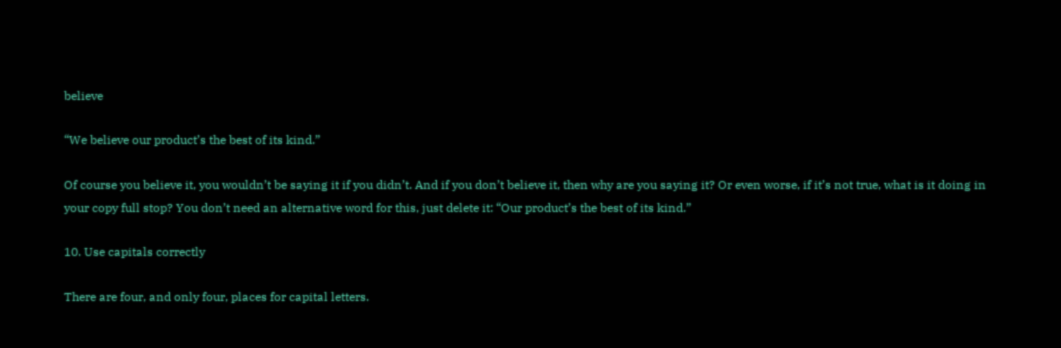believe

“We believe our product’s the best of its kind.”

Of course you believe it, you wouldn’t be saying it if you didn’t. And if you don’t believe it, then why are you saying it? Or even worse, if it’s not true, what is it doing in your copy full stop? You don’t need an alternative word for this, just delete it: “Our product’s the best of its kind.”

10. Use capitals correctly

There are four, and only four, places for capital letters.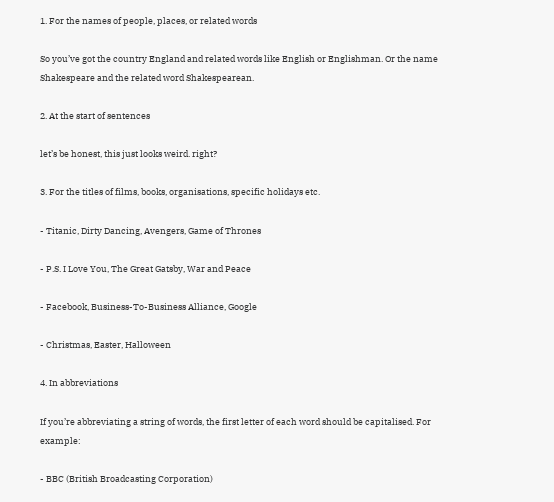1. For the names of people, places, or related words

So you’ve got the country England and related words like English or Englishman. Or the name Shakespeare and the related word Shakespearean.

2. At the start of sentences

let’s be honest, this just looks weird. right?

3. For the titles of films, books, organisations, specific holidays etc.

- Titanic, Dirty Dancing, Avengers, Game of Thrones

- P.S. I Love You, The Great Gatsby, War and Peace

- Facebook, Business-To-Business Alliance, Google

- Christmas, Easter, Halloween

4. In abbreviations

If you’re abbreviating a string of words, the first letter of each word should be capitalised. For example:

- BBC (British Broadcasting Corporation)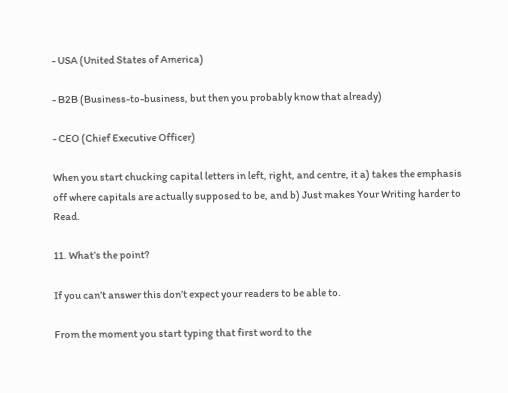- USA (United States of America)

- B2B (Business-to-business, but then you probably know that already)

- CEO (Chief Executive Officer)

When you start chucking capital letters in left, right, and centre, it a) takes the emphasis off where capitals are actually supposed to be, and b) Just makes Your Writing harder to Read.

11. What’s the point?

If you can’t answer this don’t expect your readers to be able to.

From the moment you start typing that first word to the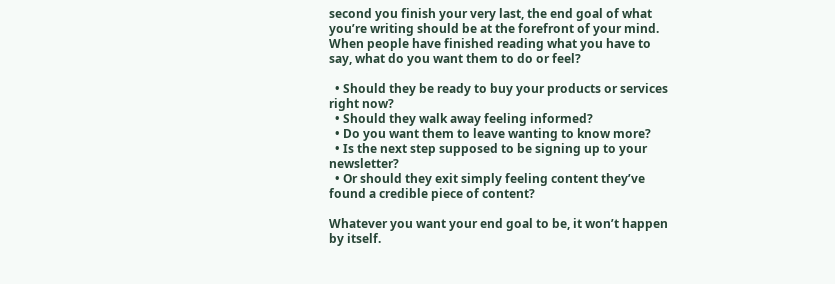second you finish your very last, the end goal of what you’re writing should be at the forefront of your mind. When people have finished reading what you have to say, what do you want them to do or feel?

  • Should they be ready to buy your products or services right now?
  • Should they walk away feeling informed?
  • Do you want them to leave wanting to know more?
  • Is the next step supposed to be signing up to your newsletter?
  • Or should they exit simply feeling content they’ve found a credible piece of content?

Whatever you want your end goal to be, it won’t happen by itself.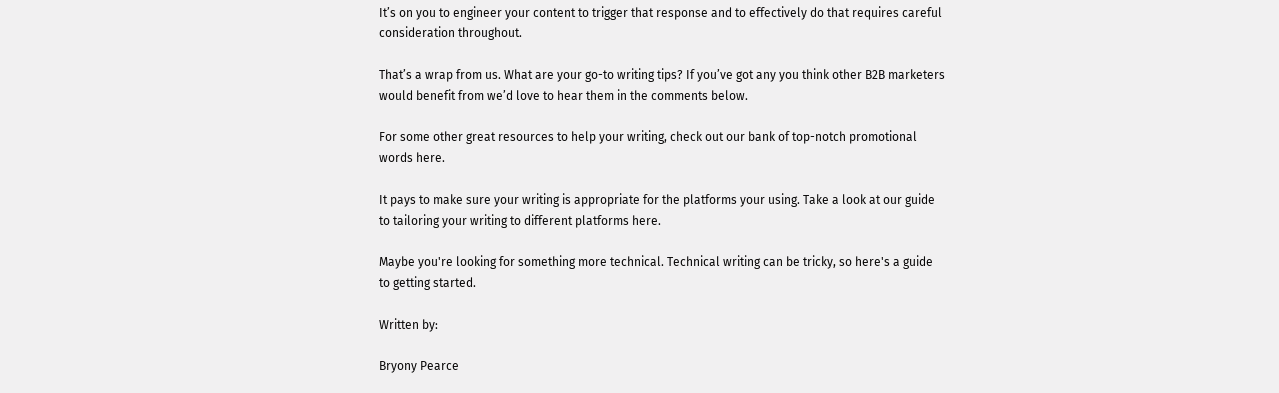It’s on you to engineer your content to trigger that response and to effectively do that requires careful consideration throughout.

That’s a wrap from us. What are your go-to writing tips? If you’ve got any you think other B2B marketers would benefit from we’d love to hear them in the comments below.

For some other great resources to help your writing, check out our bank of top-notch promotional words here.

It pays to make sure your writing is appropriate for the platforms your using. Take a look at our guide to tailoring your writing to different platforms here.

Maybe you're looking for something more technical. Technical writing can be tricky, so here's a guide to getting started.

Written by:

Bryony Pearce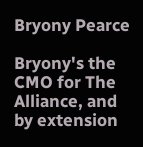Bryony Pearce

Bryony's the CMO for The Alliance, and by extension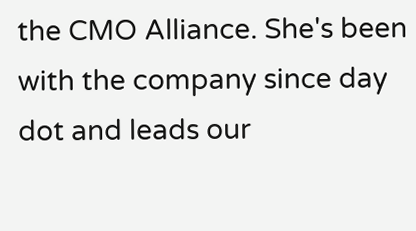the CMO Alliance. She's been with the company since day dot and leads our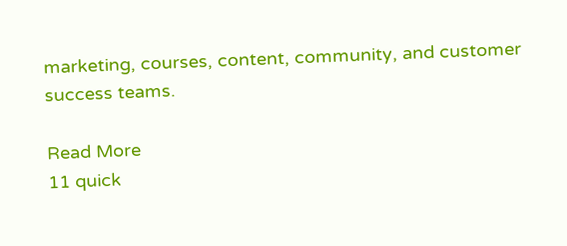marketing, courses, content, community, and customer success teams.

Read More
11 quick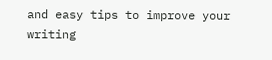and easy tips to improve your writing